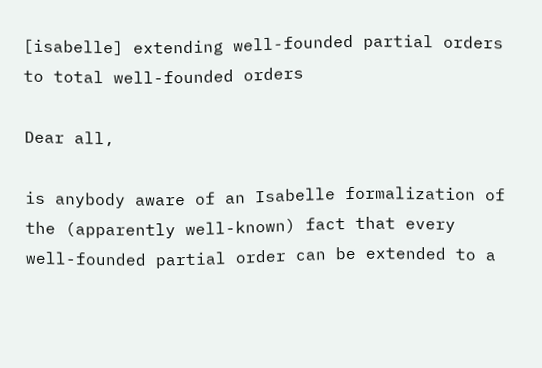[isabelle] extending well-founded partial orders to total well-founded orders

Dear all,

is anybody aware of an Isabelle formalization of the (apparently well-known) fact that every well-founded partial order can be extended to a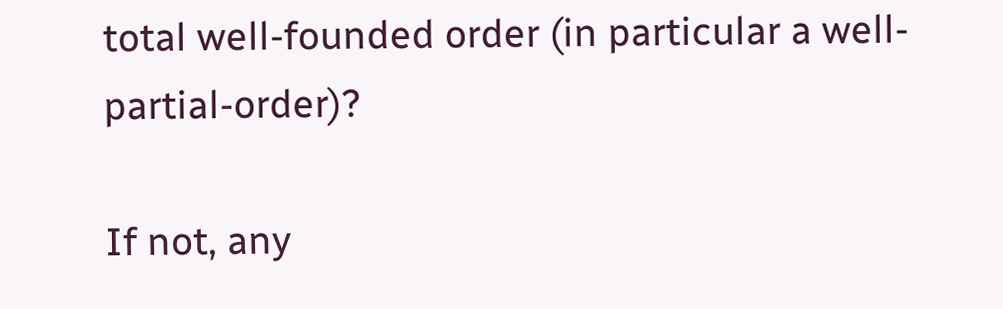total well-founded order (in particular a well-partial-order)?

If not, any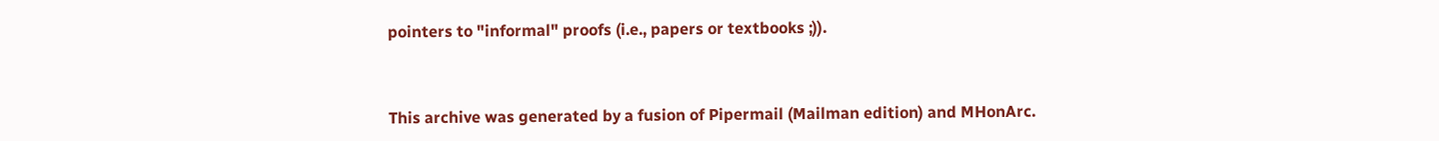pointers to "informal" proofs (i.e., papers or textbooks ;)).



This archive was generated by a fusion of Pipermail (Mailman edition) and MHonArc.